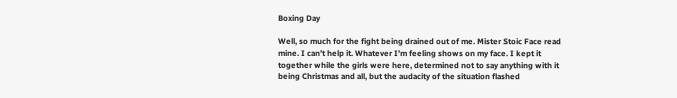Boxing Day

Well, so much for the fight being drained out of me. Mister Stoic Face read mine. I can’t help it. Whatever I’m feeling shows on my face. I kept it together while the girls were here, determined not to say anything with it being Christmas and all, but the audacity of the situation flashed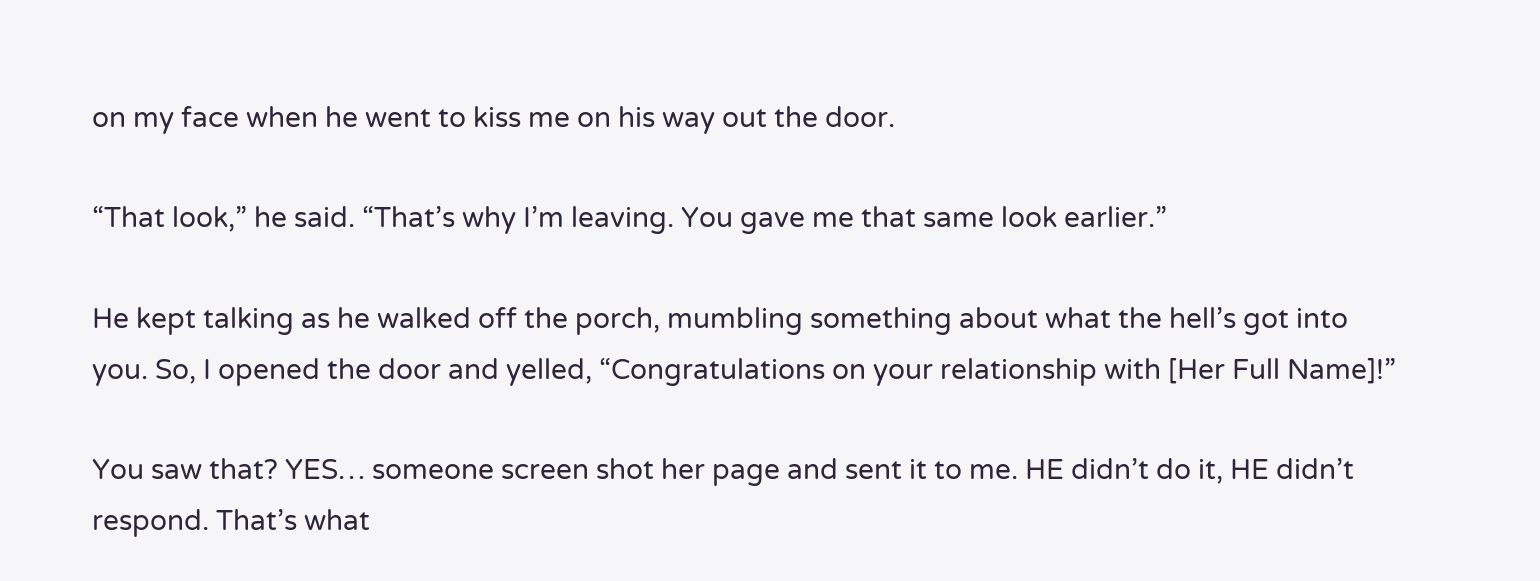on my face when he went to kiss me on his way out the door.

“That look,” he said. “That’s why I’m leaving. You gave me that same look earlier.”

He kept talking as he walked off the porch, mumbling something about what the hell’s got into you. So, I opened the door and yelled, “Congratulations on your relationship with [Her Full Name]!”

You saw that? YES… someone screen shot her page and sent it to me. HE didn’t do it, HE didn’t respond. That’s what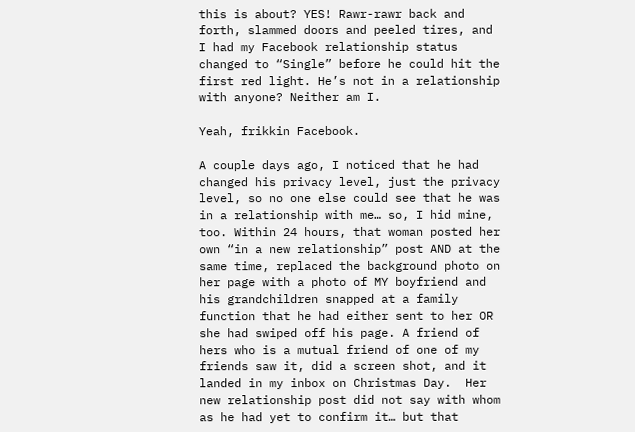this is about? YES! Rawr-rawr back and forth, slammed doors and peeled tires, and I had my Facebook relationship status changed to “Single” before he could hit the first red light. He’s not in a relationship with anyone? Neither am I.

Yeah, frikkin Facebook.

A couple days ago, I noticed that he had changed his privacy level, just the privacy level, so no one else could see that he was in a relationship with me… so, I hid mine, too. Within 24 hours, that woman posted her own “in a new relationship” post AND at the same time, replaced the background photo on her page with a photo of MY boyfriend and his grandchildren snapped at a family function that he had either sent to her OR she had swiped off his page. A friend of hers who is a mutual friend of one of my friends saw it, did a screen shot, and it landed in my inbox on Christmas Day.  Her new relationship post did not say with whom as he had yet to confirm it… but that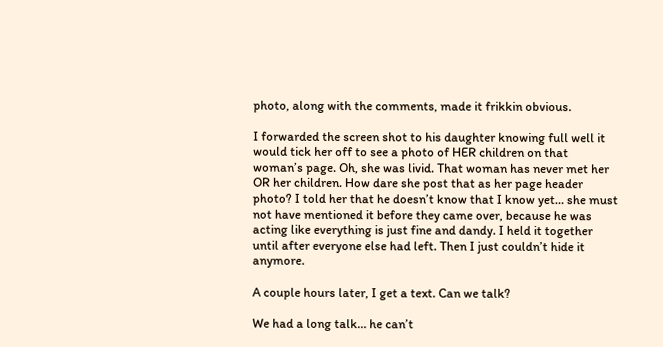photo, along with the comments, made it frikkin obvious.

I forwarded the screen shot to his daughter knowing full well it would tick her off to see a photo of HER children on that woman’s page. Oh, she was livid. That woman has never met her OR her children. How dare she post that as her page header photo? I told her that he doesn’t know that I know yet… she must not have mentioned it before they came over, because he was acting like everything is just fine and dandy. I held it together until after everyone else had left. Then I just couldn’t hide it anymore.

A couple hours later, I get a text. Can we talk?

We had a long talk… he can’t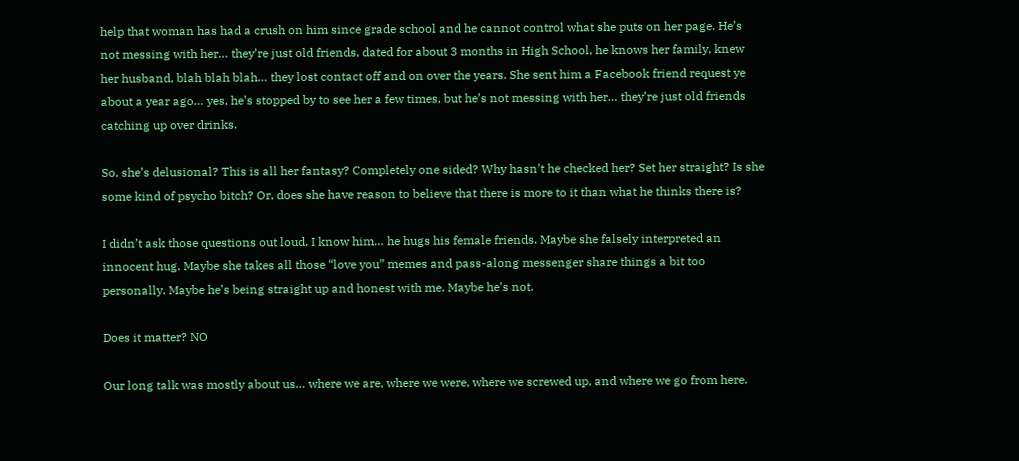help that woman has had a crush on him since grade school and he cannot control what she puts on her page. He’s not messing with her… they’re just old friends, dated for about 3 months in High School, he knows her family, knew her husband, blah blah blah… they lost contact off and on over the years. She sent him a Facebook friend request ye about a year ago… yes, he’s stopped by to see her a few times, but he’s not messing with her… they’re just old friends catching up over drinks.

So, she’s delusional? This is all her fantasy? Completely one sided? Why hasn’t he checked her? Set her straight? Is she some kind of psycho bitch? Or, does she have reason to believe that there is more to it than what he thinks there is?

I didn’t ask those questions out loud. I know him… he hugs his female friends. Maybe she falsely interpreted an innocent hug. Maybe she takes all those “love you” memes and pass-along messenger share things a bit too personally. Maybe he’s being straight up and honest with me. Maybe he’s not.

Does it matter? NO

Our long talk was mostly about us… where we are, where we were, where we screwed up, and where we go from here.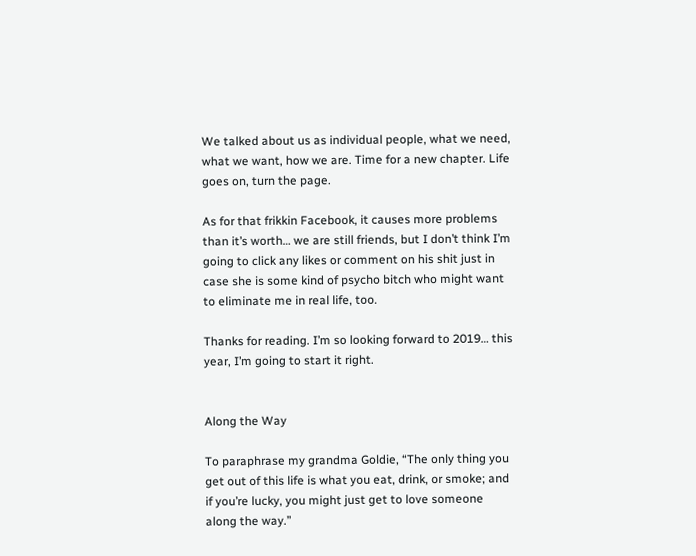We talked about us as individual people, what we need, what we want, how we are. Time for a new chapter. Life goes on, turn the page.

As for that frikkin Facebook, it causes more problems than it’s worth… we are still friends, but I don’t think I’m going to click any likes or comment on his shit just in case she is some kind of psycho bitch who might want to eliminate me in real life, too.

Thanks for reading. I’m so looking forward to 2019… this year, I’m going to start it right.


Along the Way

To paraphrase my grandma Goldie, “The only thing you get out of this life is what you eat, drink, or smoke; and if you’re lucky, you might just get to love someone along the way.”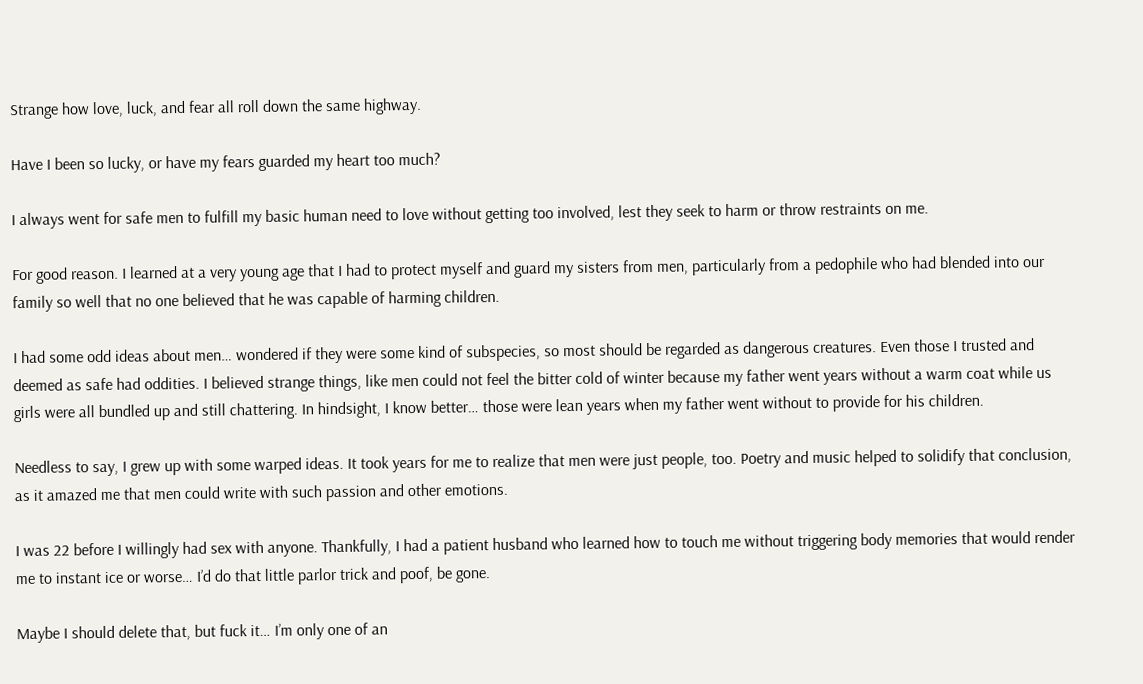Strange how love, luck, and fear all roll down the same highway.

Have I been so lucky, or have my fears guarded my heart too much?

I always went for safe men to fulfill my basic human need to love without getting too involved, lest they seek to harm or throw restraints on me.

For good reason. I learned at a very young age that I had to protect myself and guard my sisters from men, particularly from a pedophile who had blended into our family so well that no one believed that he was capable of harming children.

I had some odd ideas about men… wondered if they were some kind of subspecies, so most should be regarded as dangerous creatures. Even those I trusted and deemed as safe had oddities. I believed strange things, like men could not feel the bitter cold of winter because my father went years without a warm coat while us girls were all bundled up and still chattering. In hindsight, I know better… those were lean years when my father went without to provide for his children.

Needless to say, I grew up with some warped ideas. It took years for me to realize that men were just people, too. Poetry and music helped to solidify that conclusion, as it amazed me that men could write with such passion and other emotions.

I was 22 before I willingly had sex with anyone. Thankfully, I had a patient husband who learned how to touch me without triggering body memories that would render me to instant ice or worse… I’d do that little parlor trick and poof, be gone.

Maybe I should delete that, but fuck it… I’m only one of an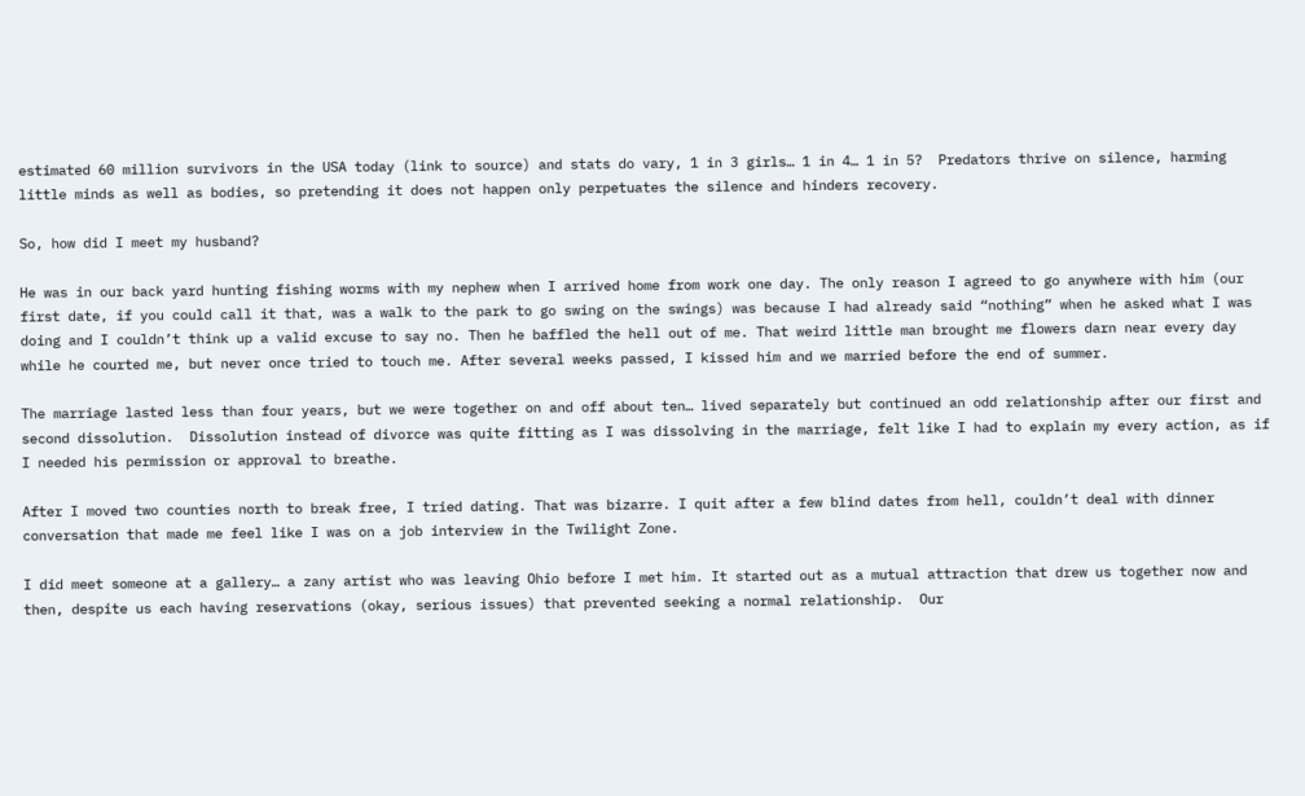estimated 60 million survivors in the USA today (link to source) and stats do vary, 1 in 3 girls… 1 in 4… 1 in 5?  Predators thrive on silence, harming little minds as well as bodies, so pretending it does not happen only perpetuates the silence and hinders recovery.

So, how did I meet my husband?

He was in our back yard hunting fishing worms with my nephew when I arrived home from work one day. The only reason I agreed to go anywhere with him (our first date, if you could call it that, was a walk to the park to go swing on the swings) was because I had already said “nothing” when he asked what I was doing and I couldn’t think up a valid excuse to say no. Then he baffled the hell out of me. That weird little man brought me flowers darn near every day while he courted me, but never once tried to touch me. After several weeks passed, I kissed him and we married before the end of summer.

The marriage lasted less than four years, but we were together on and off about ten… lived separately but continued an odd relationship after our first and second dissolution.  Dissolution instead of divorce was quite fitting as I was dissolving in the marriage, felt like I had to explain my every action, as if I needed his permission or approval to breathe.

After I moved two counties north to break free, I tried dating. That was bizarre. I quit after a few blind dates from hell, couldn’t deal with dinner conversation that made me feel like I was on a job interview in the Twilight Zone.

I did meet someone at a gallery… a zany artist who was leaving Ohio before I met him. It started out as a mutual attraction that drew us together now and then, despite us each having reservations (okay, serious issues) that prevented seeking a normal relationship.  Our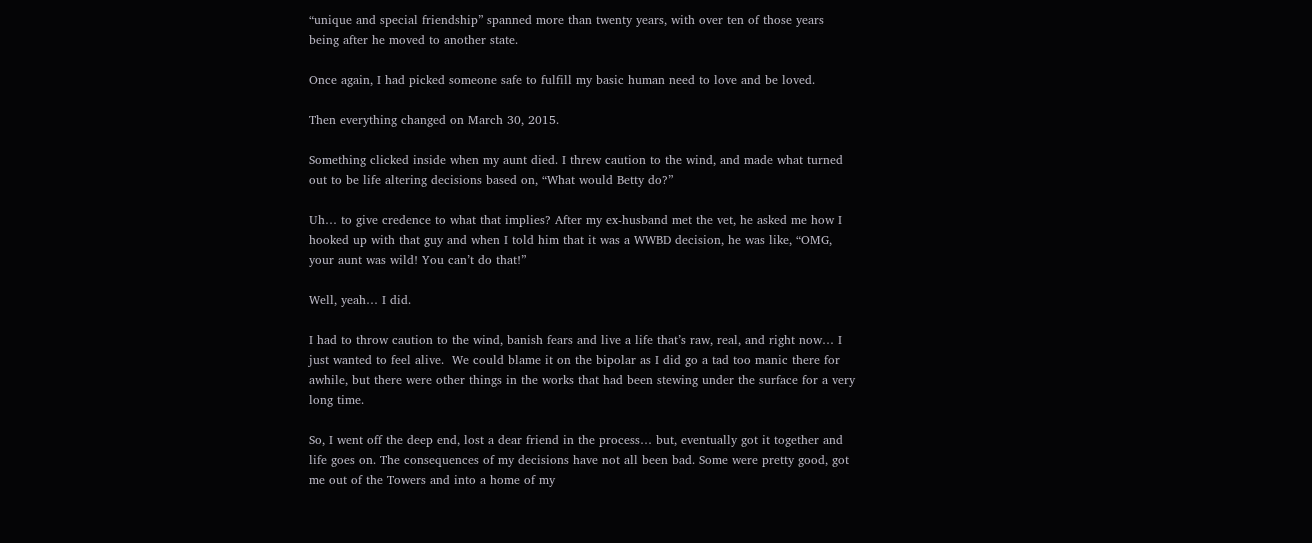“unique and special friendship” spanned more than twenty years, with over ten of those years being after he moved to another state.

Once again, I had picked someone safe to fulfill my basic human need to love and be loved.

Then everything changed on March 30, 2015.

Something clicked inside when my aunt died. I threw caution to the wind, and made what turned out to be life altering decisions based on, “What would Betty do?”

Uh… to give credence to what that implies? After my ex-husband met the vet, he asked me how I hooked up with that guy and when I told him that it was a WWBD decision, he was like, “OMG, your aunt was wild! You can’t do that!”

Well, yeah… I did.

I had to throw caution to the wind, banish fears and live a life that’s raw, real, and right now… I just wanted to feel alive.  We could blame it on the bipolar as I did go a tad too manic there for awhile, but there were other things in the works that had been stewing under the surface for a very long time.

So, I went off the deep end, lost a dear friend in the process… but, eventually got it together and life goes on. The consequences of my decisions have not all been bad. Some were pretty good, got me out of the Towers and into a home of my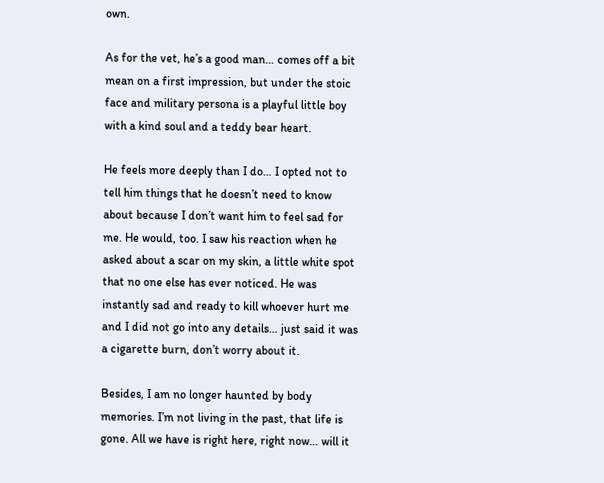own.

As for the vet, he’s a good man… comes off a bit mean on a first impression, but under the stoic face and military persona is a playful little boy with a kind soul and a teddy bear heart.

He feels more deeply than I do… I opted not to tell him things that he doesn’t need to know about because I don’t want him to feel sad for me. He would, too. I saw his reaction when he asked about a scar on my skin, a little white spot that no one else has ever noticed. He was instantly sad and ready to kill whoever hurt me and I did not go into any details… just said it was a cigarette burn, don’t worry about it.

Besides, I am no longer haunted by body memories. I’m not living in the past, that life is gone. All we have is right here, right now… will it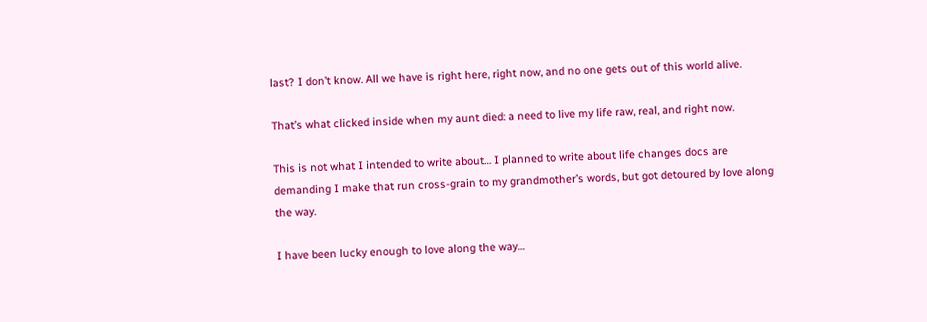last? I don’t know. All we have is right here, right now, and no one gets out of this world alive.

That’s what clicked inside when my aunt died: a need to live my life raw, real, and right now.

This is not what I intended to write about… I planned to write about life changes docs are demanding I make that run cross-grain to my grandmother’s words, but got detoured by love along the way.

I have been lucky enough to love along the way…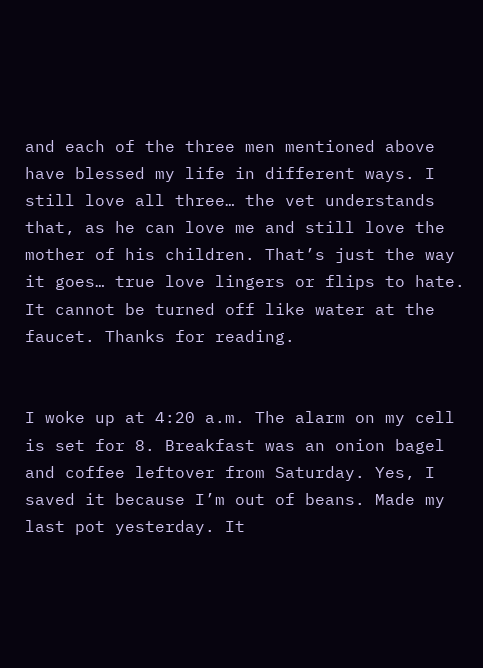and each of the three men mentioned above have blessed my life in different ways. I still love all three… the vet understands that, as he can love me and still love the mother of his children. That’s just the way it goes… true love lingers or flips to hate. It cannot be turned off like water at the faucet. Thanks for reading.


I woke up at 4:20 a.m. The alarm on my cell is set for 8. Breakfast was an onion bagel and coffee leftover from Saturday. Yes, I saved it because I’m out of beans. Made my last pot yesterday. It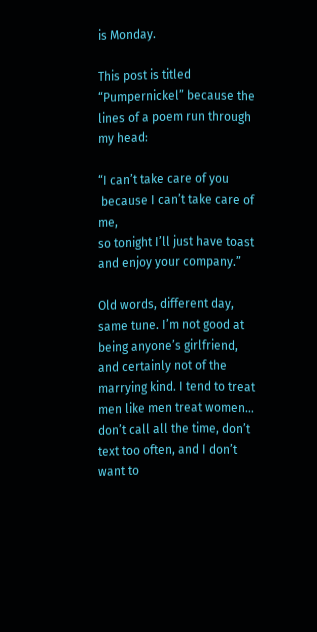is Monday.

This post is titled “Pumpernickel” because the lines of a poem run through my head:

“I can’t take care of you
 because I can’t take care of me,
so tonight I’ll just have toast
and enjoy your company.”

Old words, different day, same tune. I’m not good at being anyone’s girlfriend, and certainly not of the marrying kind. I tend to treat men like men treat women… don’t call all the time, don’t text too often, and I don’t want to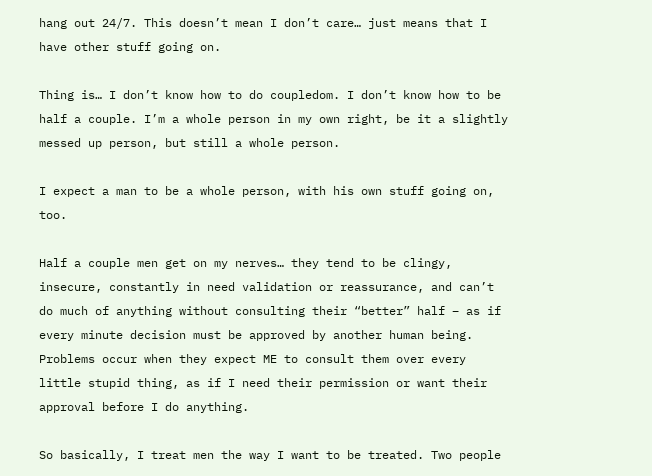hang out 24/7. This doesn’t mean I don’t care… just means that I have other stuff going on.

Thing is… I don’t know how to do coupledom. I don’t know how to be half a couple. I’m a whole person in my own right, be it a slightly messed up person, but still a whole person.

I expect a man to be a whole person, with his own stuff going on, too.

Half a couple men get on my nerves… they tend to be clingy, insecure, constantly in need validation or reassurance, and can’t do much of anything without consulting their “better” half – as if every minute decision must be approved by another human being. Problems occur when they expect ME to consult them over every little stupid thing, as if I need their permission or want their approval before I do anything.

So basically, I treat men the way I want to be treated. Two people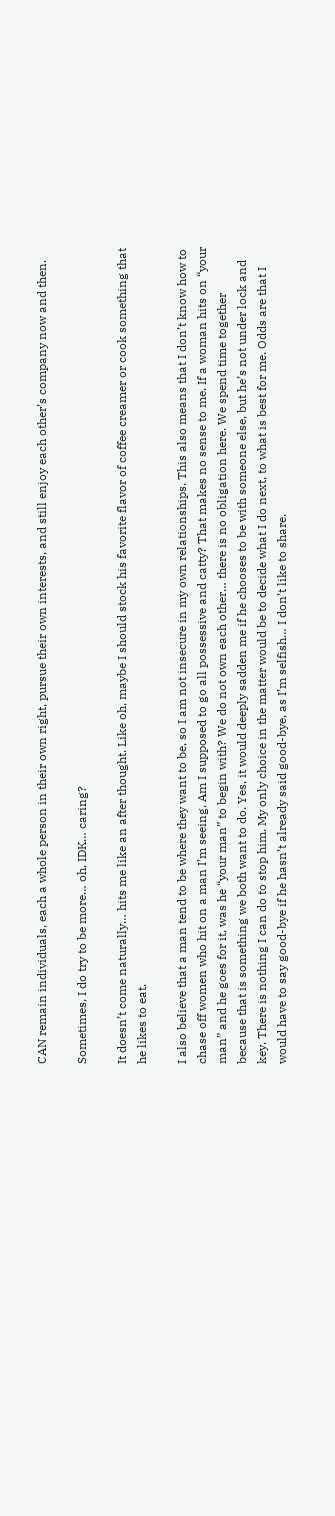CAN remain individuals, each a whole person in their own right, pursue their own interests, and still enjoy each other’s company now and then.

Sometimes, I do try to be more… oh, IDK… caring?

It doesn’t come naturally… hits me like an after thought. Like oh, maybe I should stock his favorite flavor of coffee creamer or cook something that he likes to eat.

I also believe that a man tend to be where they want to be, so I am not insecure in my own relationships. This also means that I don’t know how to chase off women who hit on a man I’m seeing. Am I supposed to go all possessive and catty? That makes no sense to me. If a woman hits on “your man” and he goes for it, was he “your man” to begin with? We do not own each other… there is no obligation here. We spend time together because that is something we both want to do. Yes, it would deeply sadden me if he chooses to be with someone else, but he’s not under lock and key. There is nothing I can do to stop him. My only choice in the matter would be to decide what I do next, to what is best for me. Odds are that I would have to say good-bye if he hasn’t already said good-bye, as I’m selfish… I don’t like to share.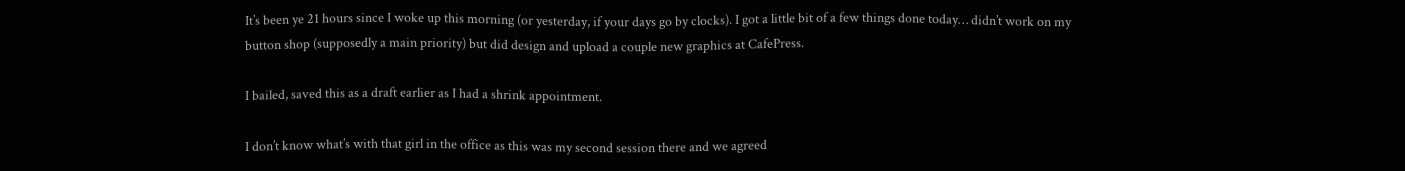It’s been ye 21 hours since I woke up this morning (or yesterday, if your days go by clocks). I got a little bit of a few things done today… didn’t work on my button shop (supposedly a main priority) but did design and upload a couple new graphics at CafePress.

I bailed, saved this as a draft earlier as I had a shrink appointment.

I don’t know what’s with that girl in the office as this was my second session there and we agreed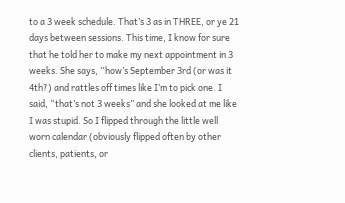to a 3 week schedule. That’s 3 as in THREE, or ye 21 days between sessions. This time, I know for sure that he told her to make my next appointment in 3 weeks. She says, “how’s September 3rd (or was it 4th?) and rattles off times like I’m to pick one. I said, “that’s not 3 weeks” and she looked at me like I was stupid. So I flipped through the little well worn calendar (obviously flipped often by other clients, patients, or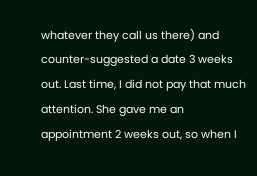whatever they call us there) and counter-suggested a date 3 weeks out. Last time, I did not pay that much attention. She gave me an appointment 2 weeks out, so when I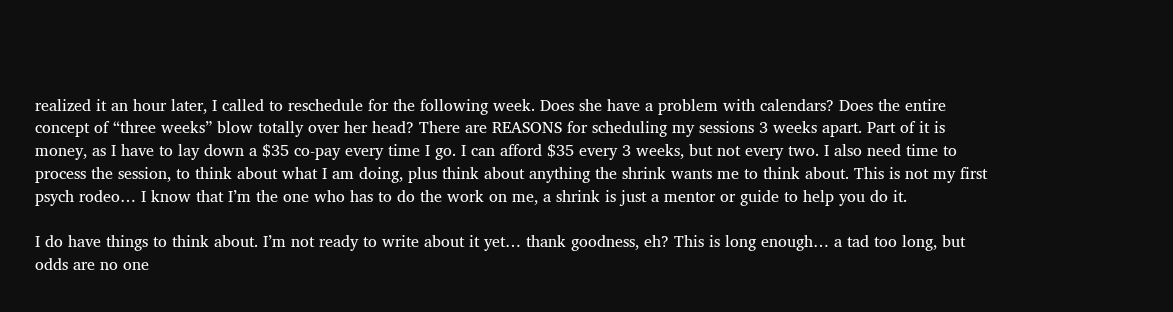realized it an hour later, I called to reschedule for the following week. Does she have a problem with calendars? Does the entire concept of “three weeks” blow totally over her head? There are REASONS for scheduling my sessions 3 weeks apart. Part of it is money, as I have to lay down a $35 co-pay every time I go. I can afford $35 every 3 weeks, but not every two. I also need time to process the session, to think about what I am doing, plus think about anything the shrink wants me to think about. This is not my first psych rodeo… I know that I’m the one who has to do the work on me, a shrink is just a mentor or guide to help you do it.

I do have things to think about. I’m not ready to write about it yet… thank goodness, eh? This is long enough… a tad too long, but odds are no one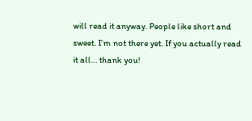will read it anyway. People like short and sweet. I’m not there yet. If you actually read it all… thank you!